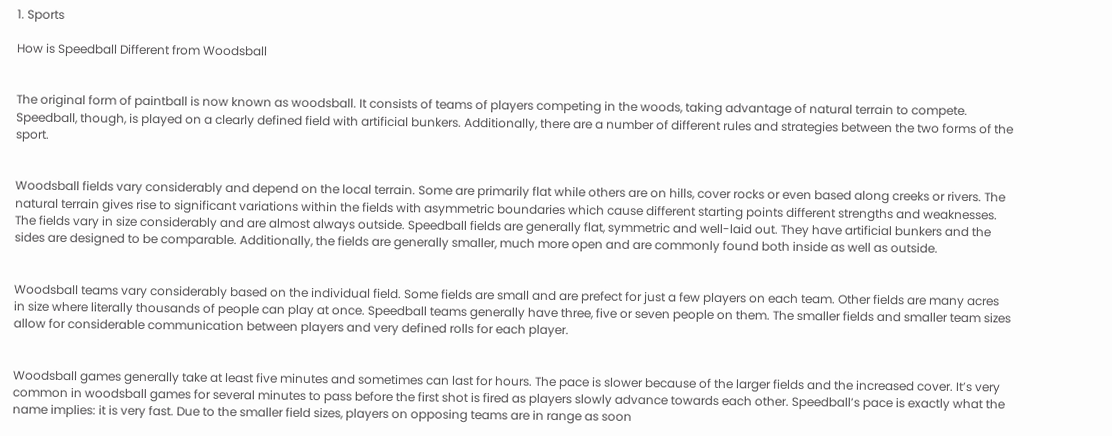1. Sports

How is Speedball Different from Woodsball


The original form of paintball is now known as woodsball. It consists of teams of players competing in the woods, taking advantage of natural terrain to compete. Speedball, though, is played on a clearly defined field with artificial bunkers. Additionally, there are a number of different rules and strategies between the two forms of the sport.


Woodsball fields vary considerably and depend on the local terrain. Some are primarily flat while others are on hills, cover rocks or even based along creeks or rivers. The natural terrain gives rise to significant variations within the fields with asymmetric boundaries which cause different starting points different strengths and weaknesses. The fields vary in size considerably and are almost always outside. Speedball fields are generally flat, symmetric and well-laid out. They have artificial bunkers and the sides are designed to be comparable. Additionally, the fields are generally smaller, much more open and are commonly found both inside as well as outside.


Woodsball teams vary considerably based on the individual field. Some fields are small and are prefect for just a few players on each team. Other fields are many acres in size where literally thousands of people can play at once. Speedball teams generally have three, five or seven people on them. The smaller fields and smaller team sizes allow for considerable communication between players and very defined rolls for each player.


Woodsball games generally take at least five minutes and sometimes can last for hours. The pace is slower because of the larger fields and the increased cover. It’s very common in woodsball games for several minutes to pass before the first shot is fired as players slowly advance towards each other. Speedball’s pace is exactly what the name implies: it is very fast. Due to the smaller field sizes, players on opposing teams are in range as soon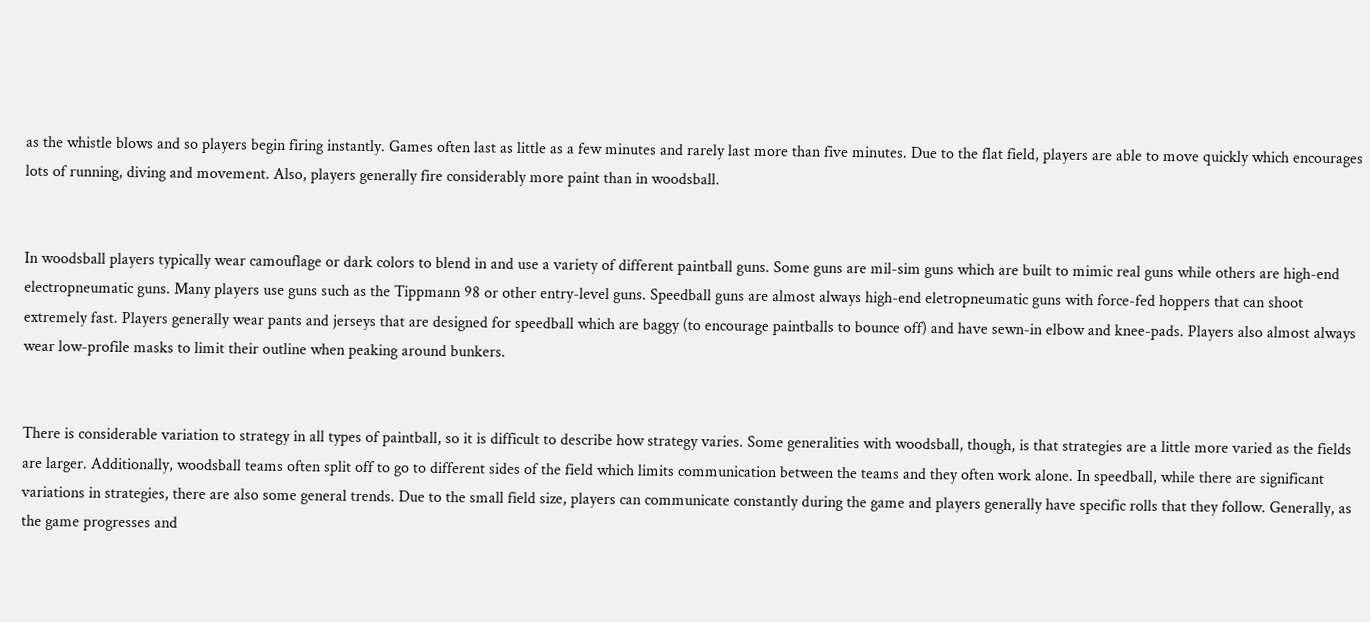as the whistle blows and so players begin firing instantly. Games often last as little as a few minutes and rarely last more than five minutes. Due to the flat field, players are able to move quickly which encourages lots of running, diving and movement. Also, players generally fire considerably more paint than in woodsball.


In woodsball players typically wear camouflage or dark colors to blend in and use a variety of different paintball guns. Some guns are mil-sim guns which are built to mimic real guns while others are high-end electropneumatic guns. Many players use guns such as the Tippmann 98 or other entry-level guns. Speedball guns are almost always high-end eletropneumatic guns with force-fed hoppers that can shoot extremely fast. Players generally wear pants and jerseys that are designed for speedball which are baggy (to encourage paintballs to bounce off) and have sewn-in elbow and knee-pads. Players also almost always wear low-profile masks to limit their outline when peaking around bunkers.


There is considerable variation to strategy in all types of paintball, so it is difficult to describe how strategy varies. Some generalities with woodsball, though, is that strategies are a little more varied as the fields are larger. Additionally, woodsball teams often split off to go to different sides of the field which limits communication between the teams and they often work alone. In speedball, while there are significant variations in strategies, there are also some general trends. Due to the small field size, players can communicate constantly during the game and players generally have specific rolls that they follow. Generally, as the game progresses and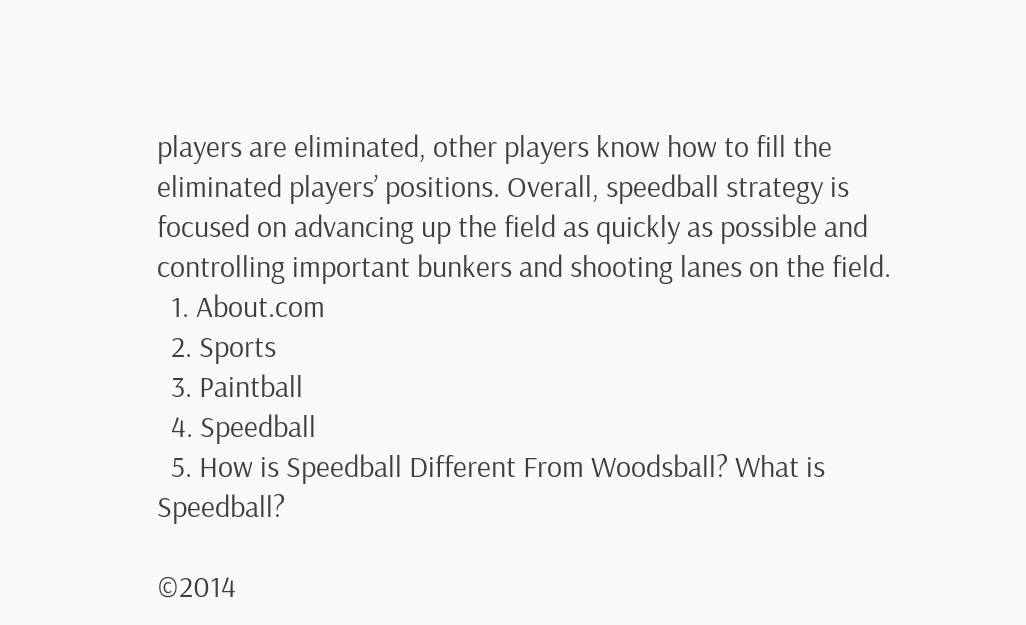players are eliminated, other players know how to fill the eliminated players’ positions. Overall, speedball strategy is focused on advancing up the field as quickly as possible and controlling important bunkers and shooting lanes on the field.
  1. About.com
  2. Sports
  3. Paintball
  4. Speedball
  5. How is Speedball Different From Woodsball? What is Speedball?

©2014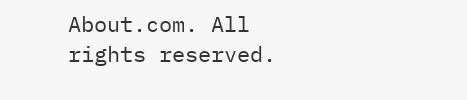About.com. All rights reserved.